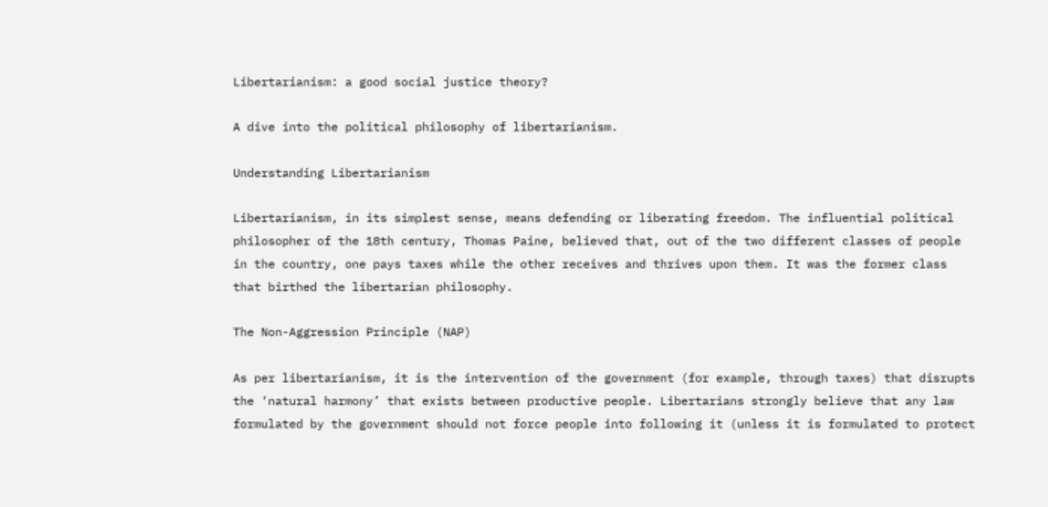Libertarianism: a good social justice theory?

A dive into the political philosophy of libertarianism.

Understanding Libertarianism

Libertarianism, in its simplest sense, means defending or liberating freedom. The influential political philosopher of the 18th century, Thomas Paine, believed that, out of the two different classes of people in the country, one pays taxes while the other receives and thrives upon them. It was the former class that birthed the libertarian philosophy.

The Non-Aggression Principle (NAP)

As per libertarianism, it is the intervention of the government (for example, through taxes) that disrupts the ‘natural harmony’ that exists between productive people. Libertarians strongly believe that any law formulated by the government should not force people into following it (unless it is formulated to protect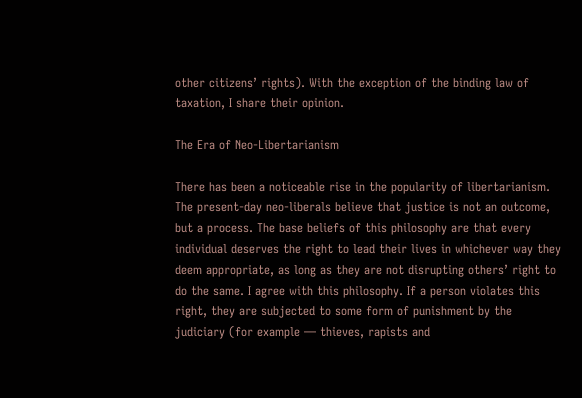other citizens’ rights). With the exception of the binding law of taxation, I share their opinion.

The Era of Neo-Libertarianism

There has been a noticeable rise in the popularity of libertarianism. The present-day neo-liberals believe that justice is not an outcome, but a process. The base beliefs of this philosophy are that every individual deserves the right to lead their lives in whichever way they deem appropriate, as long as they are not disrupting others’ right to do the same. I agree with this philosophy. If a person violates this right, they are subjected to some form of punishment by the judiciary (for example — thieves, rapists and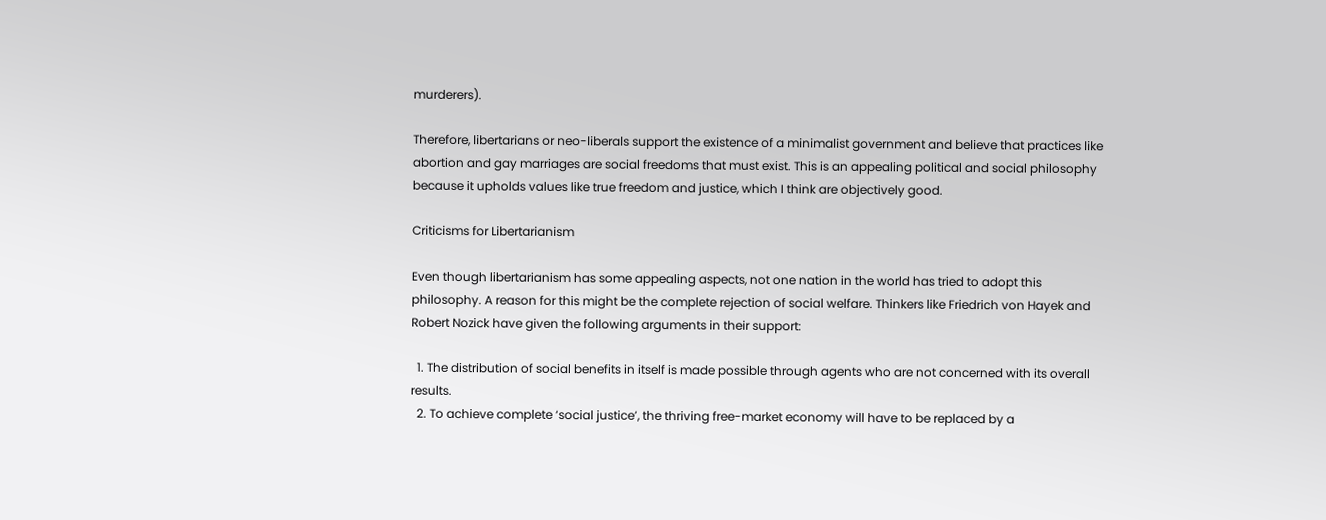murderers).

Therefore, libertarians or neo-liberals support the existence of a minimalist government and believe that practices like abortion and gay marriages are social freedoms that must exist. This is an appealing political and social philosophy because it upholds values like true freedom and justice, which I think are objectively good.

Criticisms for Libertarianism

Even though libertarianism has some appealing aspects, not one nation in the world has tried to adopt this philosophy. A reason for this might be the complete rejection of social welfare. Thinkers like Friedrich von Hayek and Robert Nozick have given the following arguments in their support:

  1. The distribution of social benefits in itself is made possible through agents who are not concerned with its overall results.
  2. To achieve complete ‘social justice’, the thriving free-market economy will have to be replaced by a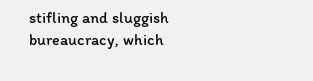stifling and sluggish bureaucracy, which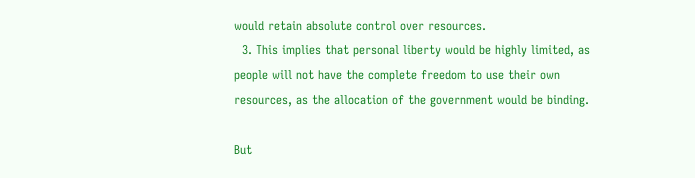would retain absolute control over resources.
  3. This implies that personal liberty would be highly limited, as people will not have the complete freedom to use their own resources, as the allocation of the government would be binding.

But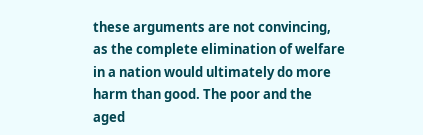these arguments are not convincing, as the complete elimination of welfare in a nation would ultimately do more harm than good. The poor and the aged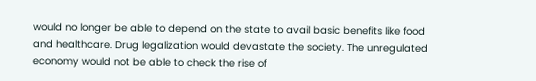would no longer be able to depend on the state to avail basic benefits like food and healthcare. Drug legalization would devastate the society. The unregulated economy would not be able to check the rise of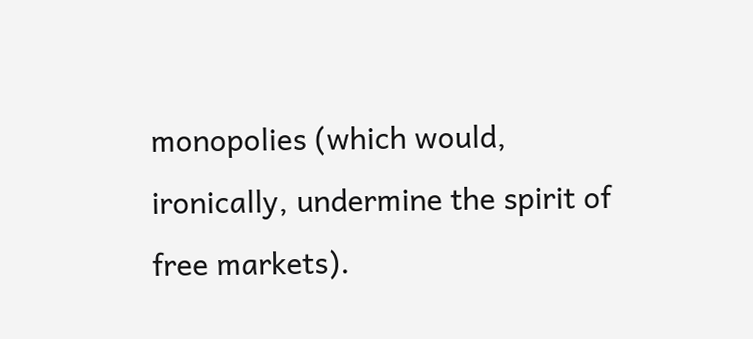monopolies (which would, ironically, undermine the spirit of free markets).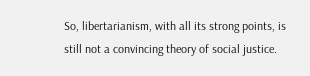So, libertarianism, with all its strong points, is still not a convincing theory of social justice.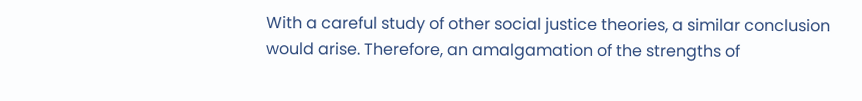With a careful study of other social justice theories, a similar conclusion would arise. Therefore, an amalgamation of the strengths of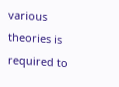various theories is required to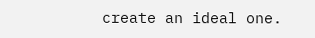create an ideal one.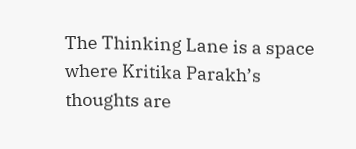The Thinking Lane is a space where Kritika Parakh’s thoughts are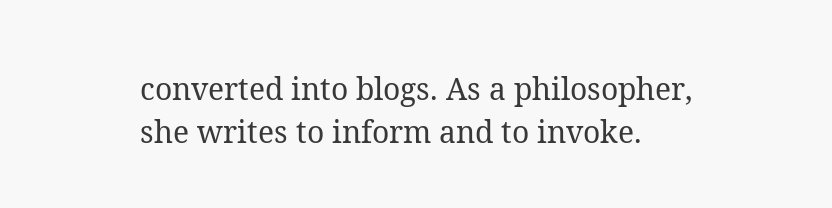converted into blogs. As a philosopher, she writes to inform and to invoke.